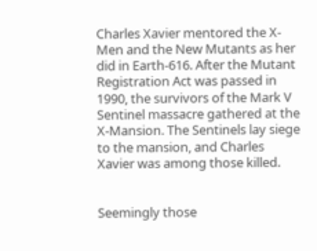Charles Xavier mentored the X-Men and the New Mutants as her did in Earth-616. After the Mutant Registration Act was passed in 1990, the survivors of the Mark V Sentinel massacre gathered at the X-Mansion. The Sentinels lay siege to the mansion, and Charles Xavier was among those killed.


Seemingly those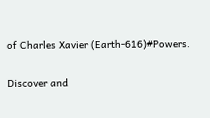of Charles Xavier (Earth-616)#Powers.

Discover and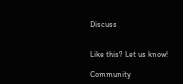Discuss


Like this? Let us know!

Community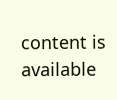content is available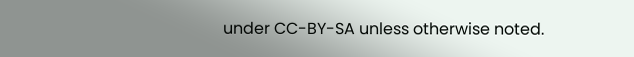under CC-BY-SA unless otherwise noted.